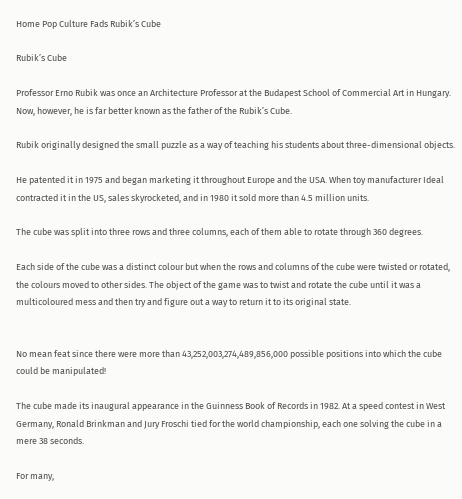Home Pop Culture Fads Rubik’s Cube

Rubik’s Cube

Professor Erno Rubik was once an Architecture Professor at the Budapest School of Commercial Art in Hungary. Now, however, he is far better known as the father of the Rubik’s Cube.

Rubik originally designed the small puzzle as a way of teaching his students about three-dimensional objects.

He patented it in 1975 and began marketing it throughout Europe and the USA. When toy manufacturer Ideal contracted it in the US, sales skyrocketed, and in 1980 it sold more than 4.5 million units.

The cube was split into three rows and three columns, each of them able to rotate through 360 degrees.

Each side of the cube was a distinct colour but when the rows and columns of the cube were twisted or rotated, the colours moved to other sides. The object of the game was to twist and rotate the cube until it was a multicoloured mess and then try and figure out a way to return it to its original state.


No mean feat since there were more than 43,252,003,274,489,856,000 possible positions into which the cube could be manipulated!

The cube made its inaugural appearance in the Guinness Book of Records in 1982. At a speed contest in West Germany, Ronald Brinkman and Jury Froschi tied for the world championship, each one solving the cube in a mere 38 seconds.

For many,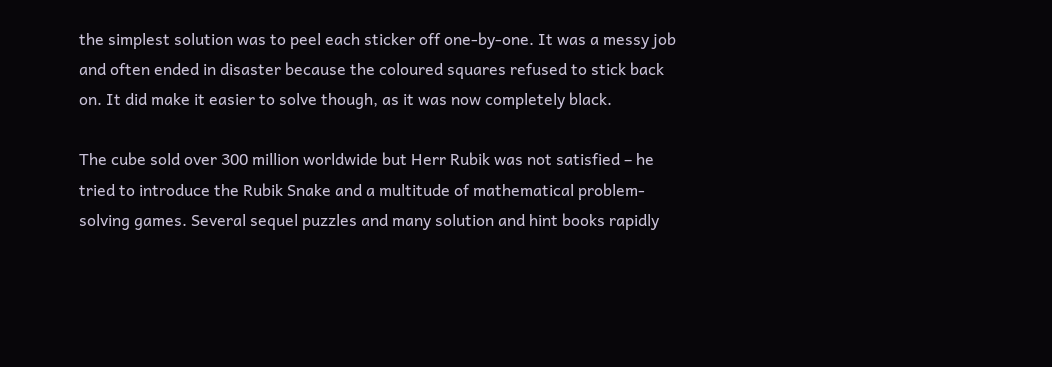the simplest solution was to peel each sticker off one-by-one. It was a messy job and often ended in disaster because the coloured squares refused to stick back on. It did make it easier to solve though, as it was now completely black.

The cube sold over 300 million worldwide but Herr Rubik was not satisfied – he tried to introduce the Rubik Snake and a multitude of mathematical problem-solving games. Several sequel puzzles and many solution and hint books rapidly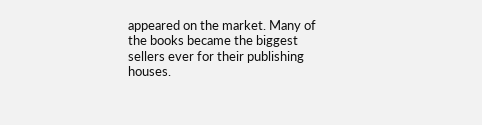appeared on the market. Many of the books became the biggest sellers ever for their publishing houses.